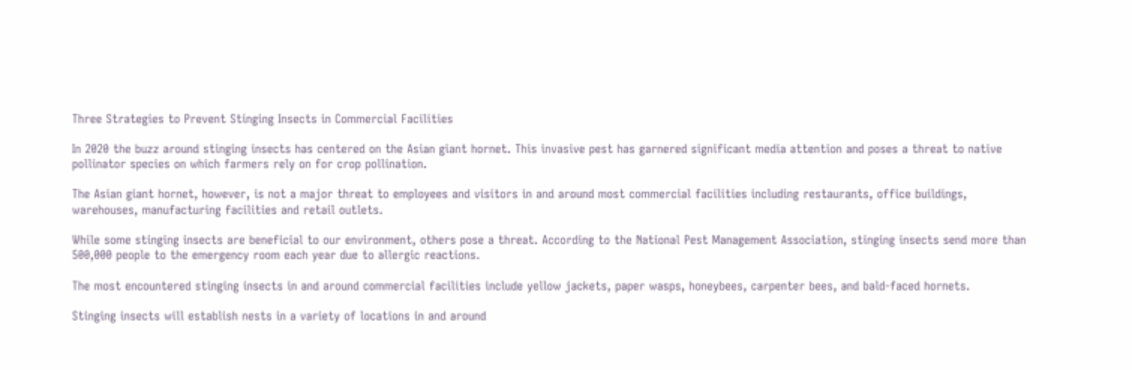Three Strategies to Prevent Stinging Insects in Commercial Facilities

In 2020 the buzz around stinging insects has centered on the Asian giant hornet. This invasive pest has garnered significant media attention and poses a threat to native pollinator species on which farmers rely on for crop pollination.

The Asian giant hornet, however, is not a major threat to employees and visitors in and around most commercial facilities including restaurants, office buildings, warehouses, manufacturing facilities and retail outlets.

While some stinging insects are beneficial to our environment, others pose a threat. According to the National Pest Management Association, stinging insects send more than 500,000 people to the emergency room each year due to allergic reactions.

The most encountered stinging insects in and around commercial facilities include yellow jackets, paper wasps, honeybees, carpenter bees, and bald-faced hornets.

Stinging insects will establish nests in a variety of locations in and around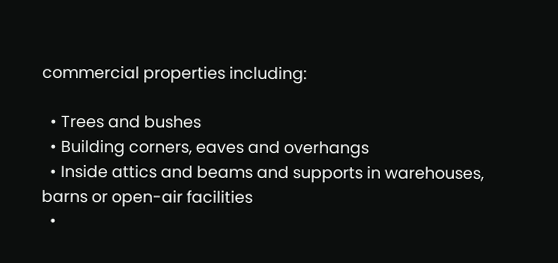commercial properties including:

  • Trees and bushes
  • Building corners, eaves and overhangs
  • Inside attics and beams and supports in warehouses, barns or open-air facilities
  •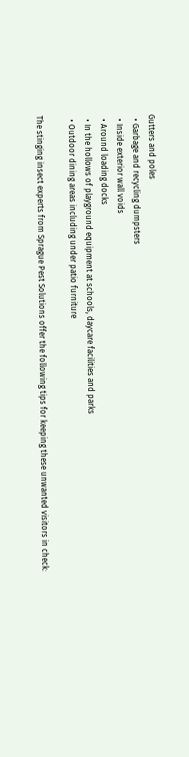Gutters and poles
  • Garbage and recycling dumpsters
  • Inside exterior wall voids
  • Around loading docks
  • In the hollows of playground equipment at schools, daycare facilities and parks
  • Outdoor dining areas including under patio furniture

The stinging insect experts from Sprague Pest Solutions offer the following tips for keeping these unwanted visitors in check: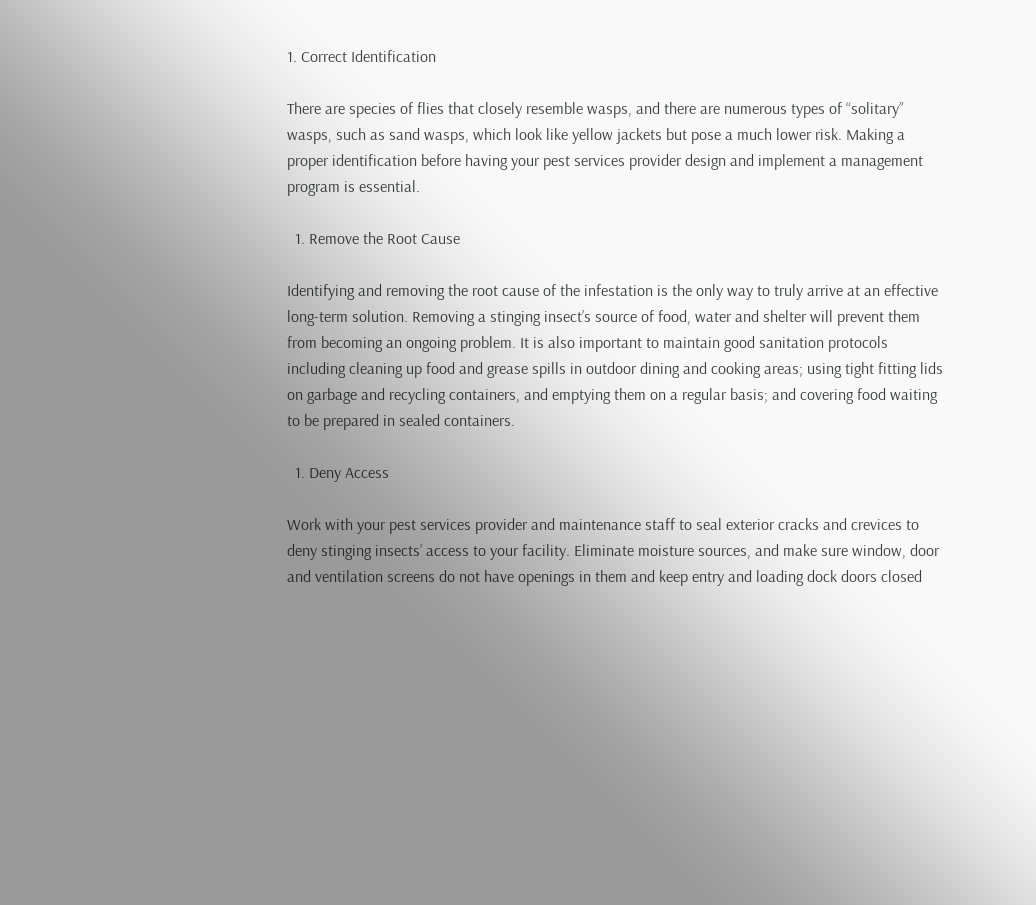1. Correct Identification

There are species of flies that closely resemble wasps, and there are numerous types of “solitary” wasps, such as sand wasps, which look like yellow jackets but pose a much lower risk. Making a proper identification before having your pest services provider design and implement a management program is essential.

  1. Remove the Root Cause

Identifying and removing the root cause of the infestation is the only way to truly arrive at an effective long-term solution. Removing a stinging insect’s source of food, water and shelter will prevent them from becoming an ongoing problem. It is also important to maintain good sanitation protocols including cleaning up food and grease spills in outdoor dining and cooking areas; using tight fitting lids on garbage and recycling containers, and emptying them on a regular basis; and covering food waiting to be prepared in sealed containers.

  1. Deny Access

Work with your pest services provider and maintenance staff to seal exterior cracks and crevices to deny stinging insects’ access to your facility. Eliminate moisture sources, and make sure window, door and ventilation screens do not have openings in them and keep entry and loading dock doors closed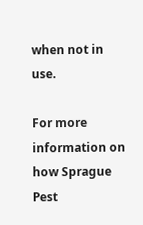when not in use.

For more information on how Sprague Pest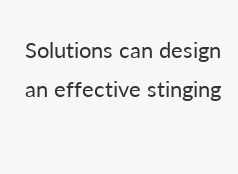Solutions can design an effective stinging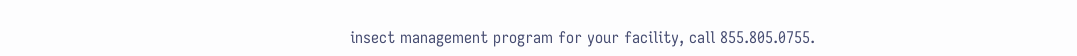insect management program for your facility, call 855.805.0755.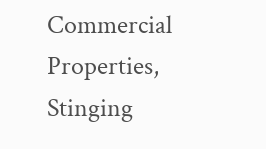Commercial Properties, Stinging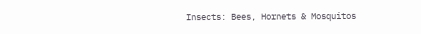Insects: Bees, Hornets & Mosquitos